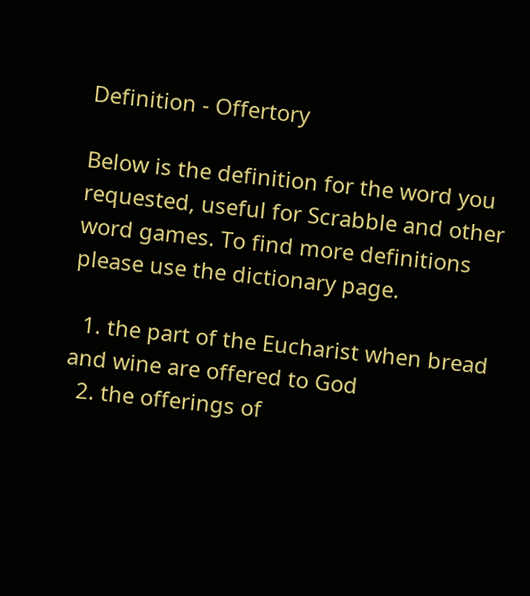Definition - Offertory

Below is the definition for the word you requested, useful for Scrabble and other word games. To find more definitions please use the dictionary page.

  1. the part of the Eucharist when bread and wine are offered to God
  2. the offerings of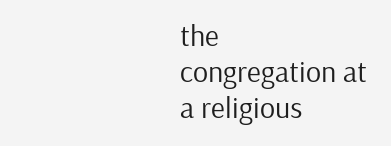the congregation at a religious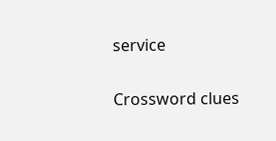service

Crossword clues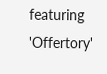featuring 'Offertory'